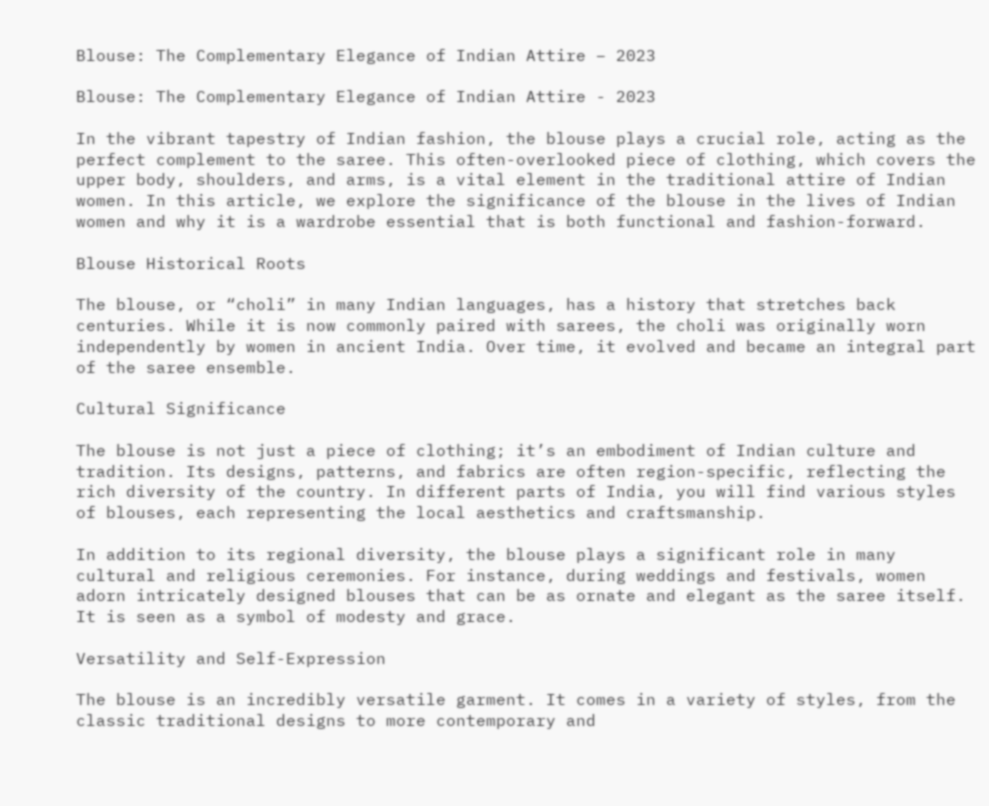Blouse: The Complementary Elegance of Indian Attire – 2023

Blouse: The Complementary Elegance of Indian Attire - 2023

In the vibrant tapestry of Indian fashion, the blouse plays a crucial role, acting as the perfect complement to the saree. This often-overlooked piece of clothing, which covers the upper body, shoulders, and arms, is a vital element in the traditional attire of Indian women. In this article, we explore the significance of the blouse in the lives of Indian women and why it is a wardrobe essential that is both functional and fashion-forward.

Blouse Historical Roots

The blouse, or “choli” in many Indian languages, has a history that stretches back centuries. While it is now commonly paired with sarees, the choli was originally worn independently by women in ancient India. Over time, it evolved and became an integral part of the saree ensemble.

Cultural Significance

The blouse is not just a piece of clothing; it’s an embodiment of Indian culture and tradition. Its designs, patterns, and fabrics are often region-specific, reflecting the rich diversity of the country. In different parts of India, you will find various styles of blouses, each representing the local aesthetics and craftsmanship.

In addition to its regional diversity, the blouse plays a significant role in many cultural and religious ceremonies. For instance, during weddings and festivals, women adorn intricately designed blouses that can be as ornate and elegant as the saree itself. It is seen as a symbol of modesty and grace.

Versatility and Self-Expression

The blouse is an incredibly versatile garment. It comes in a variety of styles, from the classic traditional designs to more contemporary and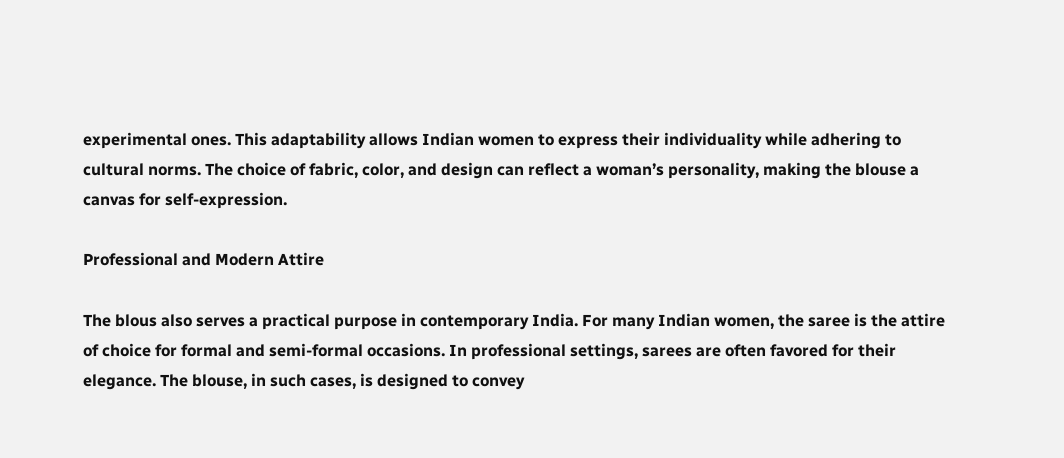experimental ones. This adaptability allows Indian women to express their individuality while adhering to cultural norms. The choice of fabric, color, and design can reflect a woman’s personality, making the blouse a canvas for self-expression.

Professional and Modern Attire

The blous also serves a practical purpose in contemporary India. For many Indian women, the saree is the attire of choice for formal and semi-formal occasions. In professional settings, sarees are often favored for their elegance. The blouse, in such cases, is designed to convey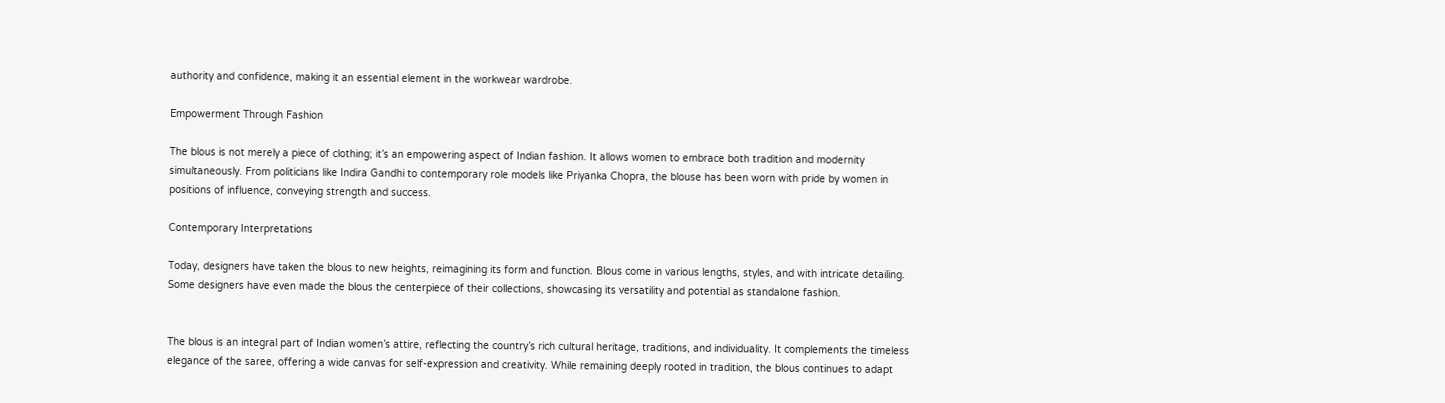authority and confidence, making it an essential element in the workwear wardrobe.

Empowerment Through Fashion

The blous is not merely a piece of clothing; it’s an empowering aspect of Indian fashion. It allows women to embrace both tradition and modernity simultaneously. From politicians like Indira Gandhi to contemporary role models like Priyanka Chopra, the blouse has been worn with pride by women in positions of influence, conveying strength and success.

Contemporary Interpretations

Today, designers have taken the blous to new heights, reimagining its form and function. Blous come in various lengths, styles, and with intricate detailing. Some designers have even made the blous the centerpiece of their collections, showcasing its versatility and potential as standalone fashion.


The blous is an integral part of Indian women’s attire, reflecting the country’s rich cultural heritage, traditions, and individuality. It complements the timeless elegance of the saree, offering a wide canvas for self-expression and creativity. While remaining deeply rooted in tradition, the blous continues to adapt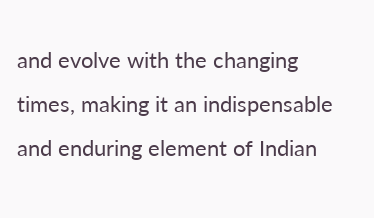and evolve with the changing times, making it an indispensable and enduring element of Indian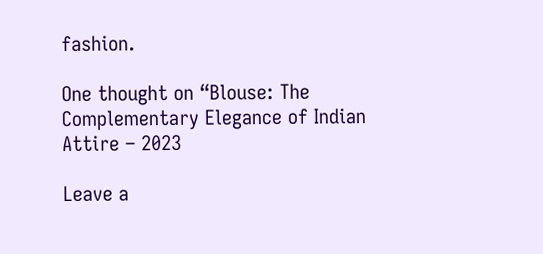fashion.

One thought on “Blouse: The Complementary Elegance of Indian Attire – 2023

Leave a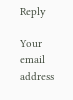Reply

Your email address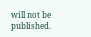will not be published.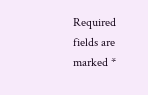Required fields are marked *